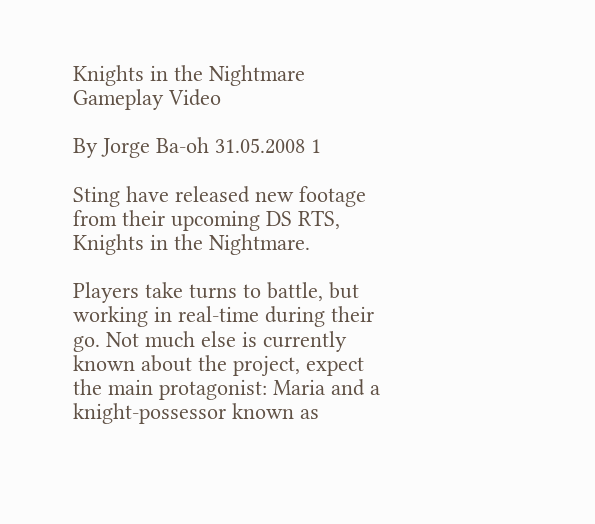Knights in the Nightmare Gameplay Video

By Jorge Ba-oh 31.05.2008 1

Sting have released new footage from their upcoming DS RTS, Knights in the Nightmare.

Players take turns to battle, but working in real-time during their go. Not much else is currently known about the project, expect the main protagonist: Maria and a knight-possessor known as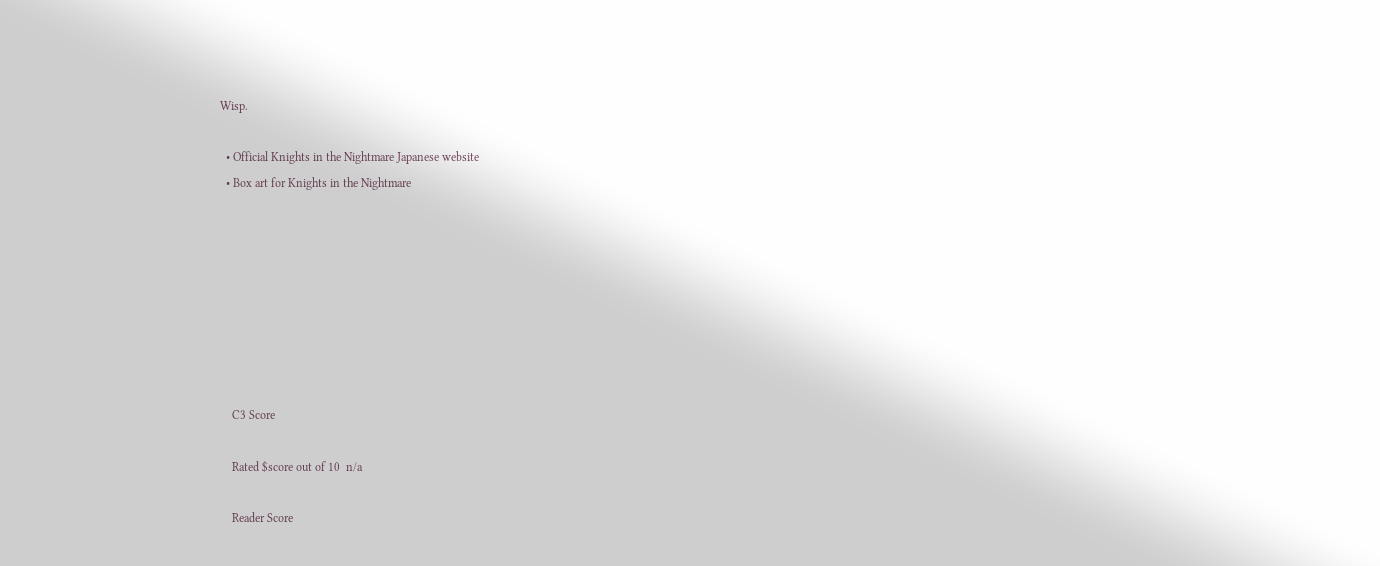Wisp.

  • Official Knights in the Nightmare Japanese website
  • Box art for Knights in the Nightmare








    C3 Score

    Rated $score out of 10  n/a

    Reader Score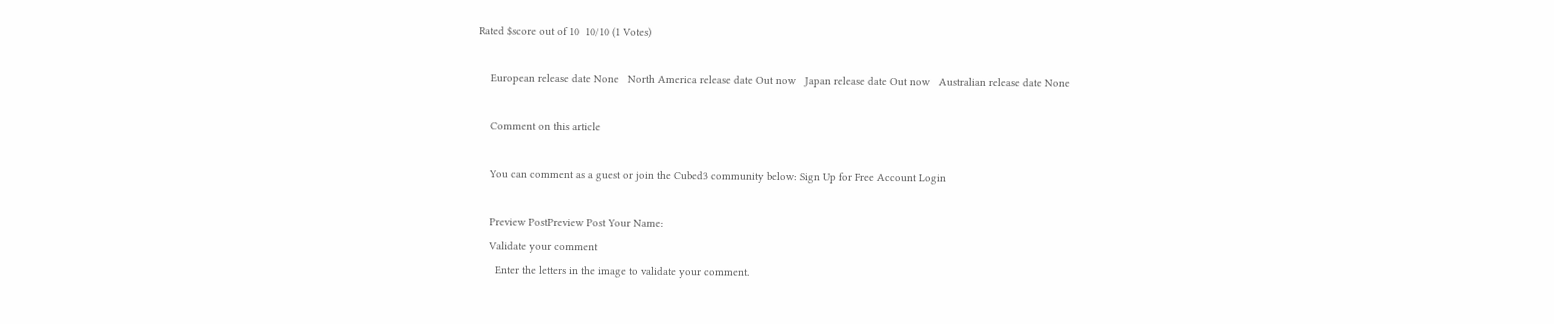Rated $score out of 10  10/10 (1 Votes)

    European release date None   North America release date Out now   Japan release date Out now   Australian release date None

    Comment on this article

    You can comment as a guest or join the Cubed3 community below: Sign Up for Free Account Login

    Preview PostPreview Post Your Name:
    Validate your comment
      Enter the letters in the image to validate your comment.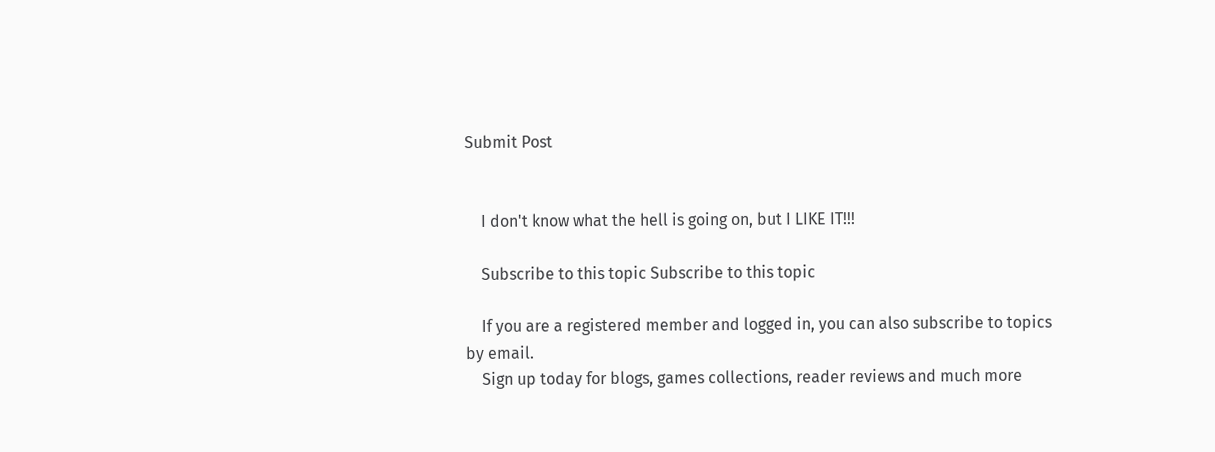Submit Post


    I don't know what the hell is going on, but I LIKE IT!!!

    Subscribe to this topic Subscribe to this topic

    If you are a registered member and logged in, you can also subscribe to topics by email.
    Sign up today for blogs, games collections, reader reviews and much more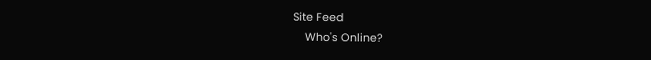Site Feed
    Who's Online?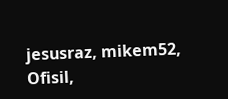jesusraz, mikem52, Ofisil,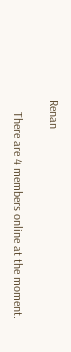Renan

    There are 4 members online at the moment.